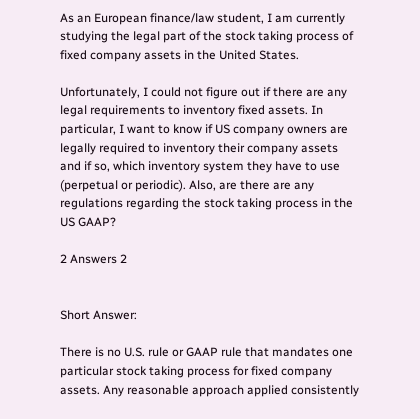As an European finance/law student, I am currently studying the legal part of the stock taking process of fixed company assets in the United States.

Unfortunately, I could not figure out if there are any legal requirements to inventory fixed assets. In particular, I want to know if US company owners are legally required to inventory their company assets and if so, which inventory system they have to use (perpetual or periodic). Also, are there are any regulations regarding the stock taking process in the US GAAP?

2 Answers 2


Short Answer:

There is no U.S. rule or GAAP rule that mandates one particular stock taking process for fixed company assets. Any reasonable approach applied consistently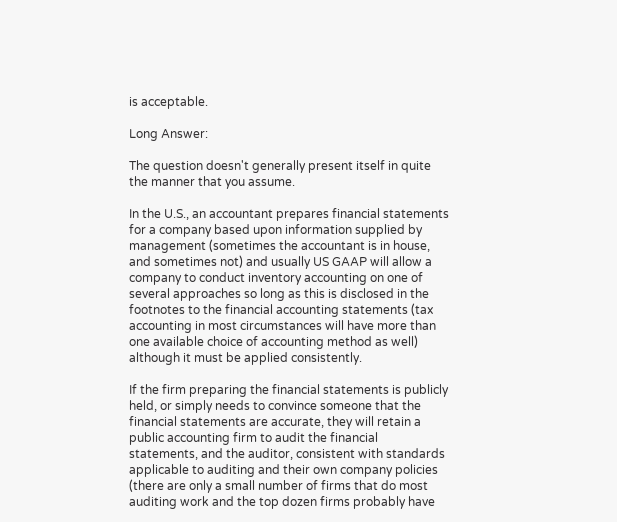is acceptable.

Long Answer:

The question doesn't generally present itself in quite the manner that you assume.

In the U.S., an accountant prepares financial statements for a company based upon information supplied by management (sometimes the accountant is in house, and sometimes not) and usually US GAAP will allow a company to conduct inventory accounting on one of several approaches so long as this is disclosed in the footnotes to the financial accounting statements (tax accounting in most circumstances will have more than one available choice of accounting method as well) although it must be applied consistently.

If the firm preparing the financial statements is publicly held, or simply needs to convince someone that the financial statements are accurate, they will retain a public accounting firm to audit the financial statements, and the auditor, consistent with standards applicable to auditing and their own company policies (there are only a small number of firms that do most auditing work and the top dozen firms probably have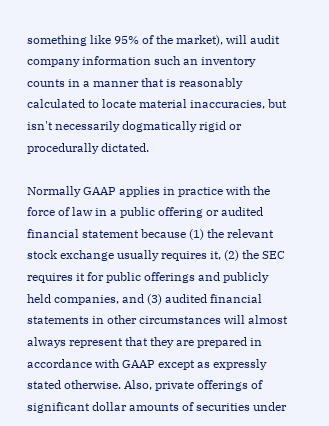something like 95% of the market), will audit company information such an inventory counts in a manner that is reasonably calculated to locate material inaccuracies, but isn't necessarily dogmatically rigid or procedurally dictated.

Normally GAAP applies in practice with the force of law in a public offering or audited financial statement because (1) the relevant stock exchange usually requires it, (2) the SEC requires it for public offerings and publicly held companies, and (3) audited financial statements in other circumstances will almost always represent that they are prepared in accordance with GAAP except as expressly stated otherwise. Also, private offerings of significant dollar amounts of securities under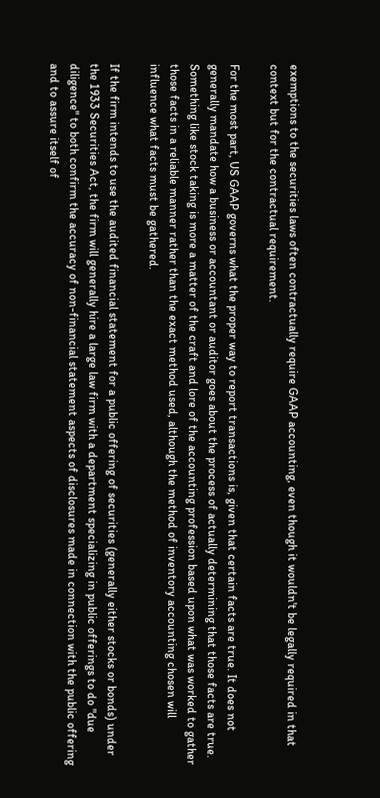exemptions to the securities laws often contractually require GAAP accounting, even though it wouldn't be legally required in that context but for the contractual requirement.

For the most part, US GAAP governs what the proper way to report transactions is, given that certain facts are true. It does not generally mandate how a business or accountant or auditor goes about the process of actually determining that those facts are true. Something like stock taking is more a matter of the craft and lore of the accounting profession based upon what was worked to gather those facts in a reliable manner rather than the exact method used, although the method of inventory accounting chosen will influence what facts must be gathered.

If the firm intends to use the audited financial statement for a public offering of securities (generally either stocks or bonds) under the 1933 Securities Act, the firm will generally hire a large law firm with a department specializing in public offerings to do "due diligence" to both confirm the accuracy of non-financial statement aspects of disclosures made in connection with the public offering and to assure itself of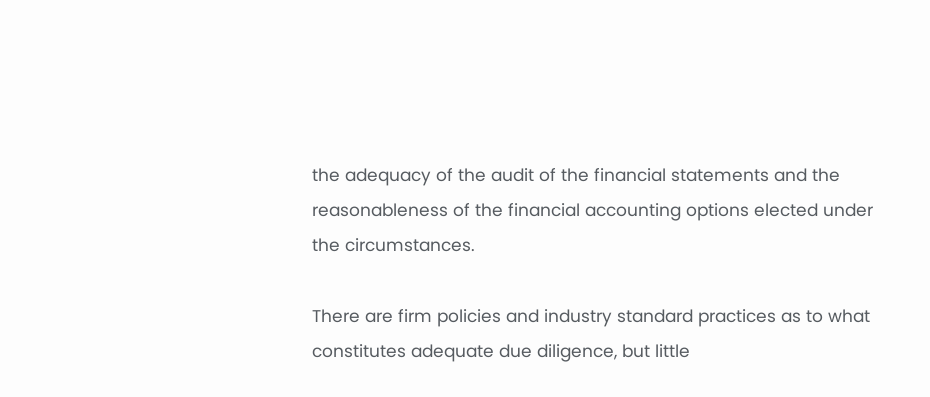the adequacy of the audit of the financial statements and the reasonableness of the financial accounting options elected under the circumstances.

There are firm policies and industry standard practices as to what constitutes adequate due diligence, but little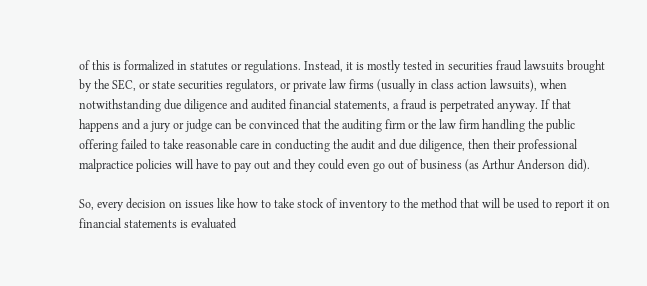of this is formalized in statutes or regulations. Instead, it is mostly tested in securities fraud lawsuits brought by the SEC, or state securities regulators, or private law firms (usually in class action lawsuits), when notwithstanding due diligence and audited financial statements, a fraud is perpetrated anyway. If that happens and a jury or judge can be convinced that the auditing firm or the law firm handling the public offering failed to take reasonable care in conducting the audit and due diligence, then their professional malpractice policies will have to pay out and they could even go out of business (as Arthur Anderson did).

So, every decision on issues like how to take stock of inventory to the method that will be used to report it on financial statements is evaluated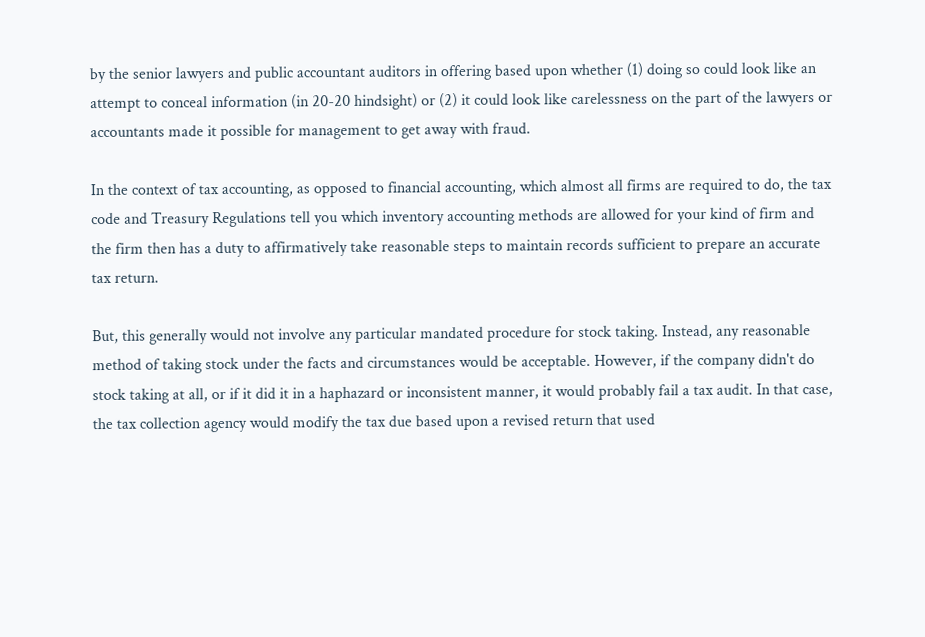by the senior lawyers and public accountant auditors in offering based upon whether (1) doing so could look like an attempt to conceal information (in 20-20 hindsight) or (2) it could look like carelessness on the part of the lawyers or accountants made it possible for management to get away with fraud.

In the context of tax accounting, as opposed to financial accounting, which almost all firms are required to do, the tax code and Treasury Regulations tell you which inventory accounting methods are allowed for your kind of firm and the firm then has a duty to affirmatively take reasonable steps to maintain records sufficient to prepare an accurate tax return.

But, this generally would not involve any particular mandated procedure for stock taking. Instead, any reasonable method of taking stock under the facts and circumstances would be acceptable. However, if the company didn't do stock taking at all, or if it did it in a haphazard or inconsistent manner, it would probably fail a tax audit. In that case, the tax collection agency would modify the tax due based upon a revised return that used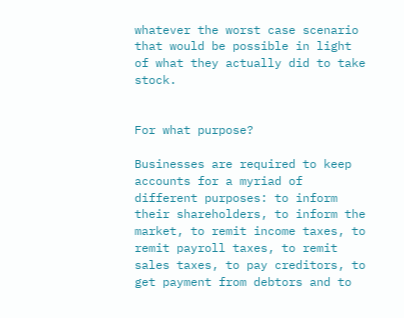whatever the worst case scenario that would be possible in light of what they actually did to take stock.


For what purpose?

Businesses are required to keep accounts for a myriad of different purposes: to inform their shareholders, to inform the market, to remit income taxes, to remit payroll taxes, to remit sales taxes, to pay creditors, to get payment from debtors and to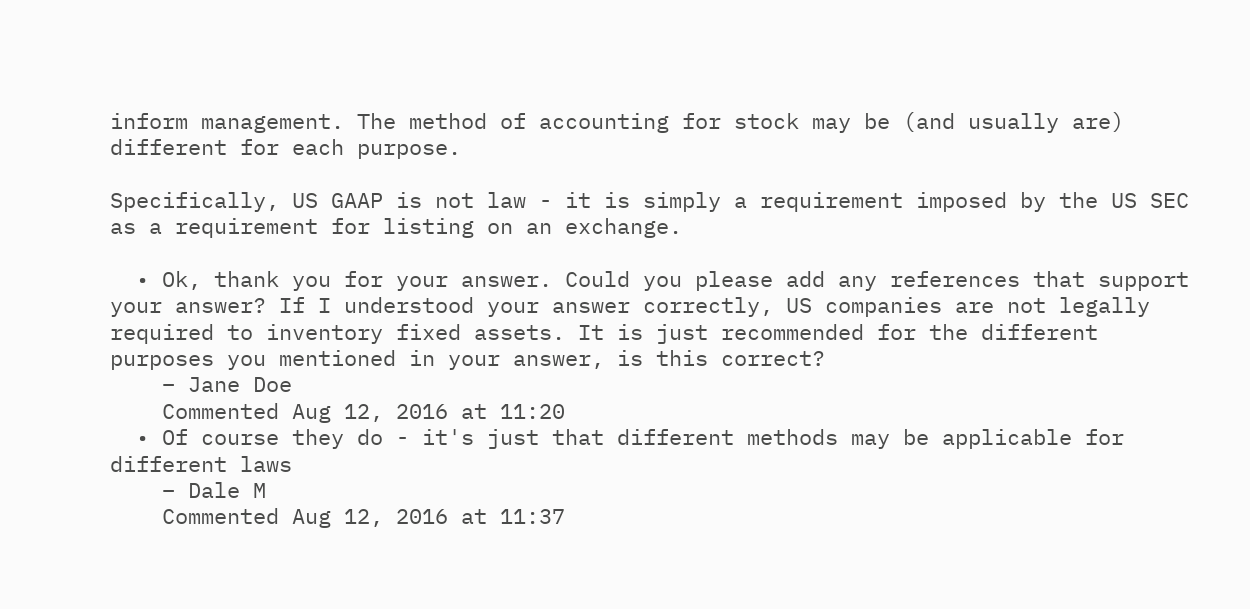inform management. The method of accounting for stock may be (and usually are) different for each purpose.

Specifically, US GAAP is not law - it is simply a requirement imposed by the US SEC as a requirement for listing on an exchange.

  • Ok, thank you for your answer. Could you please add any references that support your answer? If I understood your answer correctly, US companies are not legally required to inventory fixed assets. It is just recommended for the different purposes you mentioned in your answer, is this correct?
    – Jane Doe
    Commented Aug 12, 2016 at 11:20
  • Of course they do - it's just that different methods may be applicable for different laws
    – Dale M
    Commented Aug 12, 2016 at 11:37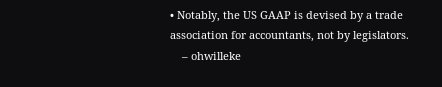• Notably, the US GAAP is devised by a trade association for accountants, not by legislators.
    – ohwilleke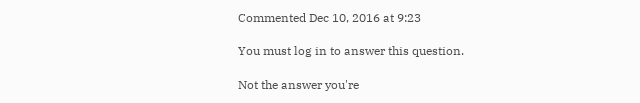Commented Dec 10, 2016 at 9:23

You must log in to answer this question.

Not the answer you're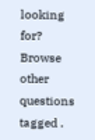looking for? Browse other questions tagged .